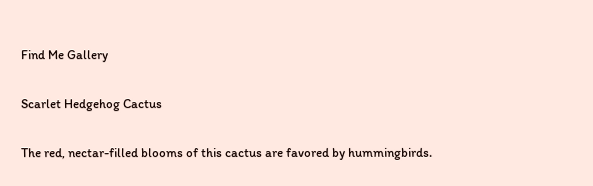Find Me Gallery

Scarlet Hedgehog Cactus

The red, nectar-filled blooms of this cactus are favored by hummingbirds.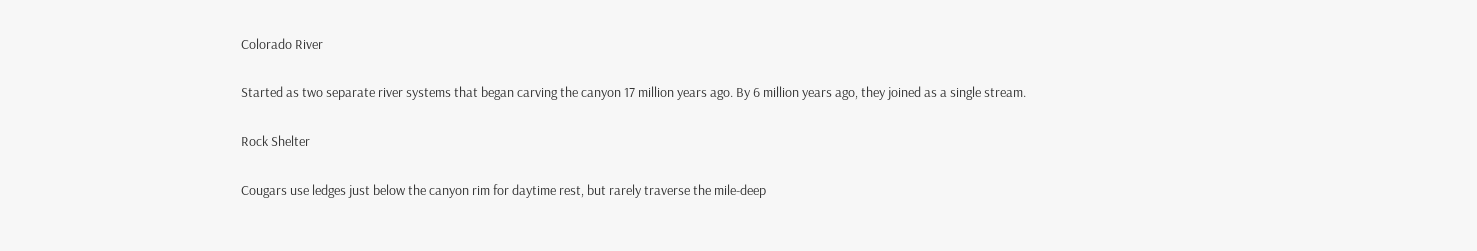Colorado River

Started as two separate river systems that began carving the canyon 17 million years ago. By 6 million years ago, they joined as a single stream.

Rock Shelter

Cougars use ledges just below the canyon rim for daytime rest, but rarely traverse the mile-deep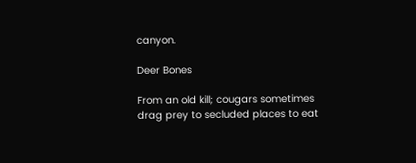canyon.

Deer Bones

From an old kill; cougars sometimes drag prey to secluded places to eat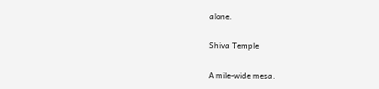alone.

Shiva Temple

A mile-wide mesa.